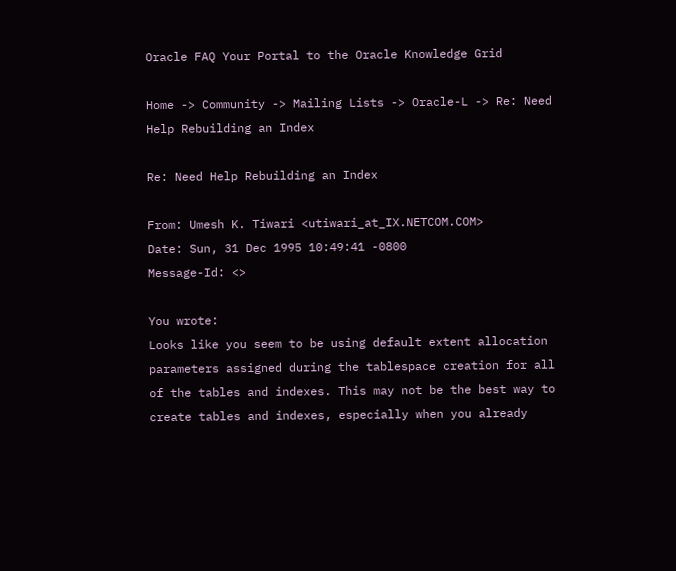Oracle FAQ Your Portal to the Oracle Knowledge Grid

Home -> Community -> Mailing Lists -> Oracle-L -> Re: Need Help Rebuilding an Index

Re: Need Help Rebuilding an Index

From: Umesh K. Tiwari <utiwari_at_IX.NETCOM.COM>
Date: Sun, 31 Dec 1995 10:49:41 -0800
Message-Id: <>

You wrote:
Looks like you seem to be using default extent allocation parameters assigned during the tablespace creation for all of the tables and indexes. This may not be the best way to create tables and indexes, especially when you already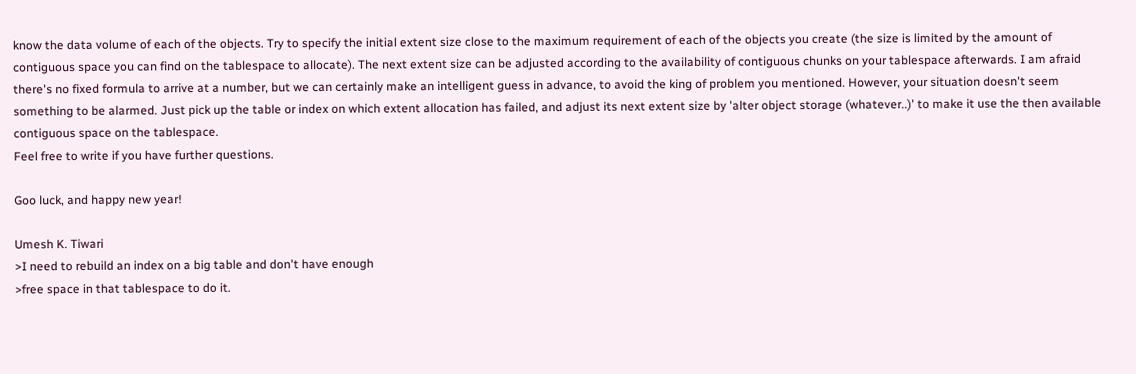know the data volume of each of the objects. Try to specify the initial extent size close to the maximum requirement of each of the objects you create (the size is limited by the amount of contiguous space you can find on the tablespace to allocate). The next extent size can be adjusted according to the availability of contiguous chunks on your tablespace afterwards. I am afraid there's no fixed formula to arrive at a number, but we can certainly make an intelligent guess in advance, to avoid the king of problem you mentioned. However, your situation doesn't seem something to be alarmed. Just pick up the table or index on which extent allocation has failed, and adjust its next extent size by 'alter object storage (whatever..)' to make it use the then available contiguous space on the tablespace.
Feel free to write if you have further questions.

Goo luck, and happy new year!

Umesh K. Tiwari
>I need to rebuild an index on a big table and don't have enough
>free space in that tablespace to do it.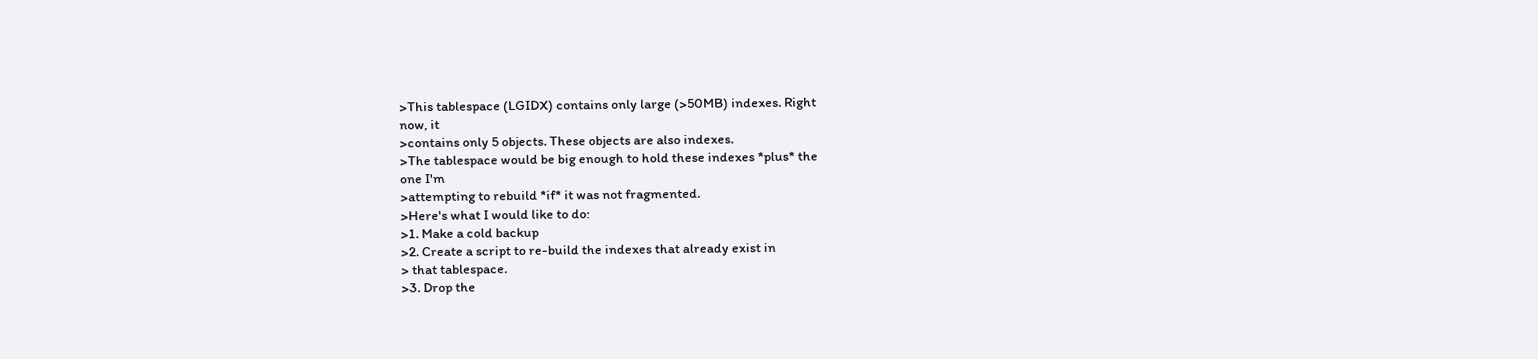>This tablespace (LGIDX) contains only large (>50MB) indexes. Right
now, it
>contains only 5 objects. These objects are also indexes.
>The tablespace would be big enough to hold these indexes *plus* the
one I'm
>attempting to rebuild *if* it was not fragmented.
>Here's what I would like to do:
>1. Make a cold backup
>2. Create a script to re-build the indexes that already exist in
> that tablespace.
>3. Drop the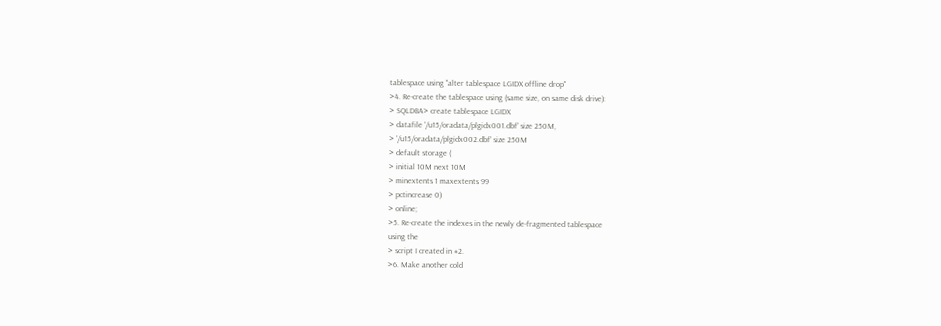tablespace using "alter tablespace LGIDX offline drop"
>4. Re-create the tablespace using (same size, on same disk drive):
> SQLDBA> create tablespace LGIDX
> datafile '/u15/oradata/plgidx001.dbf' size 250M,
> '/u15/oradata/plgidx002.dbf' size 250M
> default storage (
> initial 10M next 10M
> minextents 1 maxextents 99
> pctincrease 0)
> online;
>5. Re-create the indexes in the newly de-fragmented tablespace
using the
> script I created in #2.
>6. Make another cold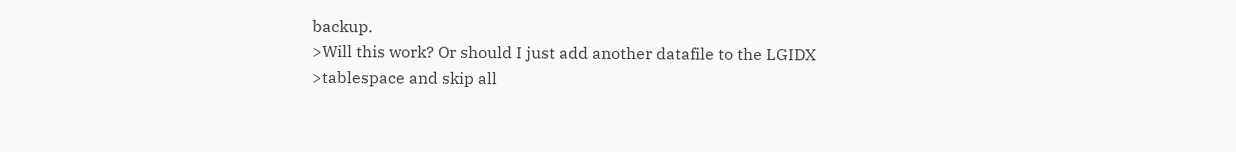backup.
>Will this work? Or should I just add another datafile to the LGIDX
>tablespace and skip all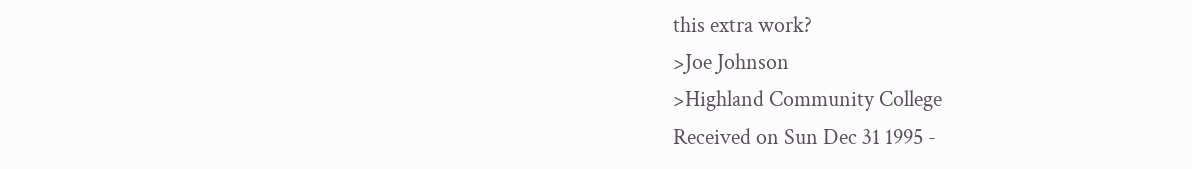this extra work?
>Joe Johnson
>Highland Community College
Received on Sun Dec 31 1995 -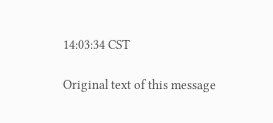14:03:34 CST

Original text of this message